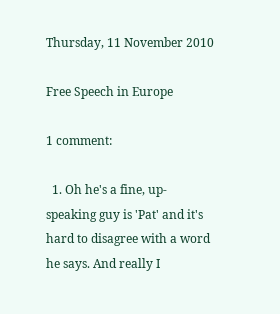Thursday, 11 November 2010

Free Speech in Europe

1 comment:

  1. Oh he's a fine, up-speaking guy is 'Pat' and it's hard to disagree with a word he says. And really I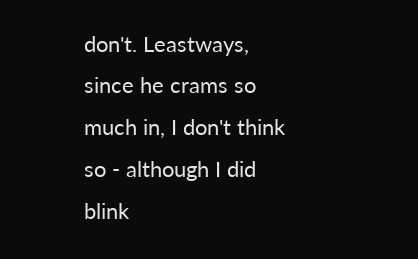don't. Leastways, since he crams so much in, I don't think so - although I did blink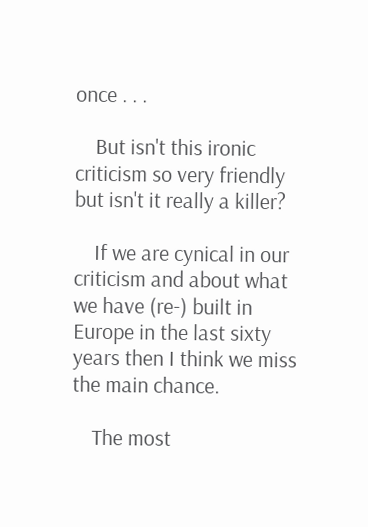once . . .

    But isn't this ironic criticism so very friendly but isn't it really a killer?

    If we are cynical in our criticism and about what we have (re-) built in Europe in the last sixty years then I think we miss the main chance.

    The most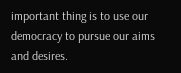important thing is to use our democracy to pursue our aims and desires.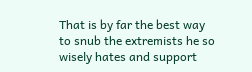That is by far the best way to snub the extremists he so wisely hates and support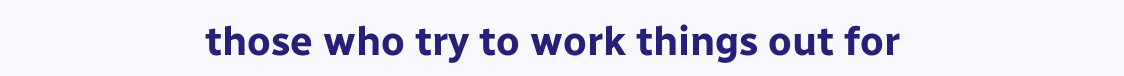those who try to work things out for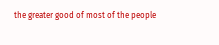the greater good of most of the people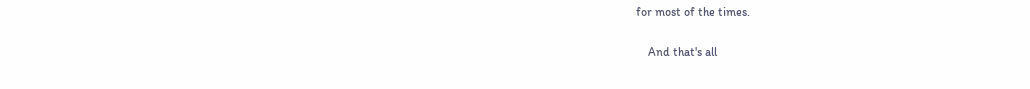for most of the times.

    And that's all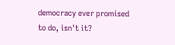democracy ever promised to do, isn't it?